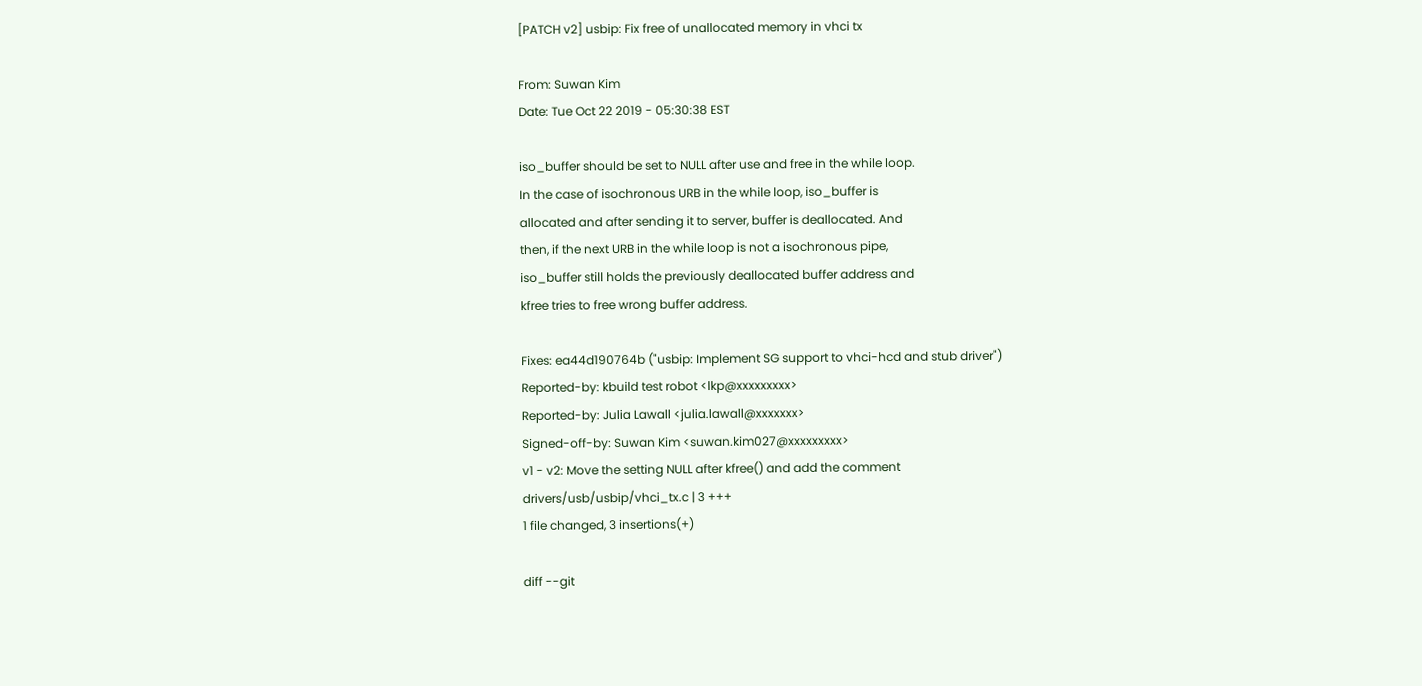[PATCH v2] usbip: Fix free of unallocated memory in vhci tx

From: Suwan Kim
Date: Tue Oct 22 2019 - 05:30:38 EST

iso_buffer should be set to NULL after use and free in the while loop.
In the case of isochronous URB in the while loop, iso_buffer is
allocated and after sending it to server, buffer is deallocated. And
then, if the next URB in the while loop is not a isochronous pipe,
iso_buffer still holds the previously deallocated buffer address and
kfree tries to free wrong buffer address.

Fixes: ea44d190764b ("usbip: Implement SG support to vhci-hcd and stub driver")
Reported-by: kbuild test robot <lkp@xxxxxxxxx>
Reported-by: Julia Lawall <julia.lawall@xxxxxxx>
Signed-off-by: Suwan Kim <suwan.kim027@xxxxxxxxx>
v1 - v2: Move the setting NULL after kfree() and add the comment
drivers/usb/usbip/vhci_tx.c | 3 +++
1 file changed, 3 insertions(+)

diff --git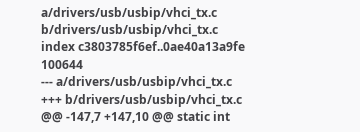a/drivers/usb/usbip/vhci_tx.c b/drivers/usb/usbip/vhci_tx.c
index c3803785f6ef..0ae40a13a9fe 100644
--- a/drivers/usb/usbip/vhci_tx.c
+++ b/drivers/usb/usbip/vhci_tx.c
@@ -147,7 +147,10 @@ static int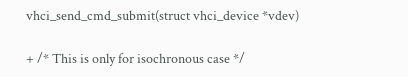vhci_send_cmd_submit(struct vhci_device *vdev)

+ /* This is only for isochronous case */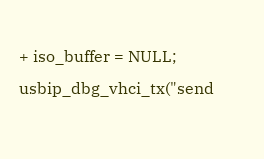+ iso_buffer = NULL;
usbip_dbg_vhci_tx("send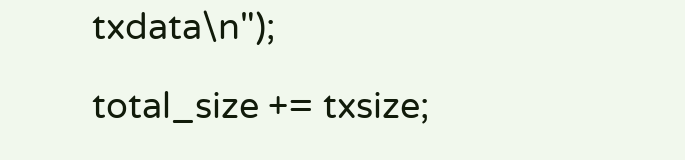txdata\n");

total_size += txsize;